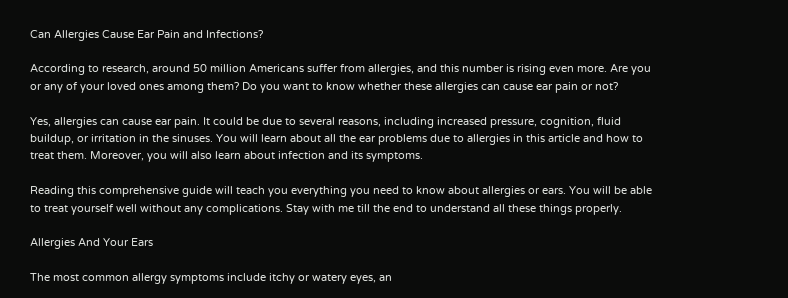Can Allergies Cause Ear Pain and Infections?

According to research, around 50 million Americans suffer from allergies, and this number is rising even more. Are you or any of your loved ones among them? Do you want to know whether these allergies can cause ear pain or not?

Yes, allergies can cause ear pain. It could be due to several reasons, including increased pressure, cognition, fluid buildup, or irritation in the sinuses. You will learn about all the ear problems due to allergies in this article and how to treat them. Moreover, you will also learn about infection and its symptoms.

Reading this comprehensive guide will teach you everything you need to know about allergies or ears. You will be able to treat yourself well without any complications. Stay with me till the end to understand all these things properly.

Allergies And Your Ears

The most common allergy symptoms include itchy or watery eyes, an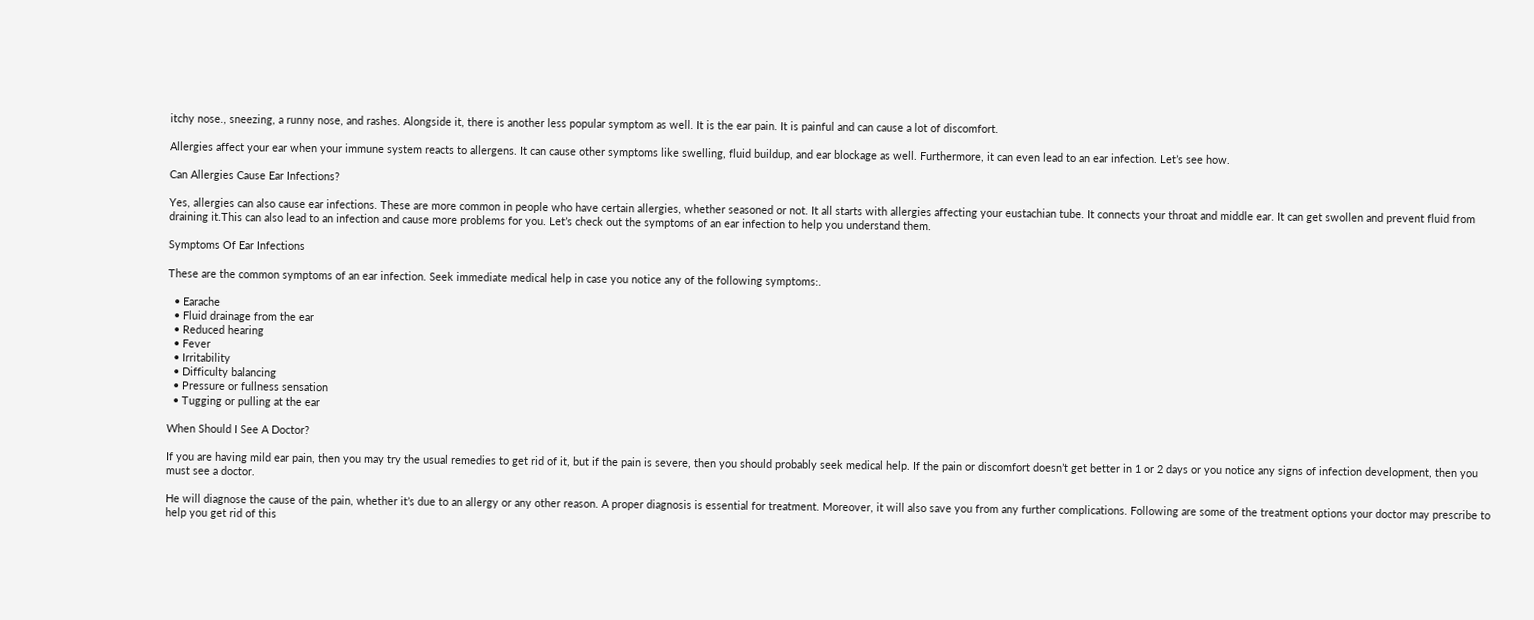itchy nose., sneezing, a runny nose, and rashes. Alongside it, there is another less popular symptom as well. It is the ear pain. It is painful and can cause a lot of discomfort.

Allergies affect your ear when your immune system reacts to allergens. It can cause other symptoms like swelling, fluid buildup, and ear blockage as well. Furthermore, it can even lead to an ear infection. Let’s see how.

Can Allergies Cause Ear Infections?

Yes, allergies can also cause ear infections. These are more common in people who have certain allergies, whether seasoned or not. It all starts with allergies affecting your eustachian tube. It connects your throat and middle ear. It can get swollen and prevent fluid from draining it.This can also lead to an infection and cause more problems for you. Let’s check out the symptoms of an ear infection to help you understand them.

Symptoms Of Ear Infections

These are the common symptoms of an ear infection. Seek immediate medical help in case you notice any of the following symptoms:.

  • Earache
  • Fluid drainage from the ear
  • Reduced hearing
  • Fever
  • Irritability
  • Difficulty balancing
  • Pressure or fullness sensation
  • Tugging or pulling at the ear

When Should I See A Doctor?

If you are having mild ear pain, then you may try the usual remedies to get rid of it, but if the pain is severe, then you should probably seek medical help. If the pain or discomfort doesn’t get better in 1 or 2 days or you notice any signs of infection development, then you must see a doctor.

He will diagnose the cause of the pain, whether it’s due to an allergy or any other reason. A proper diagnosis is essential for treatment. Moreover, it will also save you from any further complications. Following are some of the treatment options your doctor may prescribe to help you get rid of this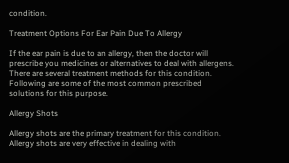condition.

Treatment Options For Ear Pain Due To Allergy

If the ear pain is due to an allergy, then the doctor will prescribe you medicines or alternatives to deal with allergens. There are several treatment methods for this condition. Following are some of the most common prescribed solutions for this purpose.

Allergy Shots

Allergy shots are the primary treatment for this condition. Allergy shots are very effective in dealing with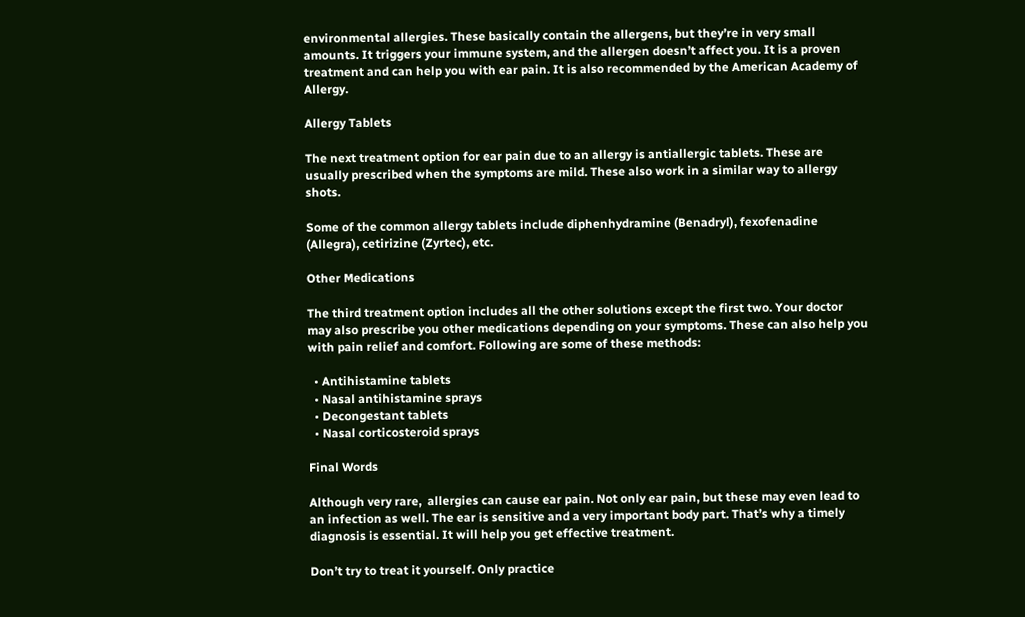environmental allergies. These basically contain the allergens, but they’re in very small amounts. It triggers your immune system, and the allergen doesn’t affect you. It is a proven treatment and can help you with ear pain. It is also recommended by the American Academy of Allergy.

Allergy Tablets

The next treatment option for ear pain due to an allergy is antiallergic tablets. These are usually prescribed when the symptoms are mild. These also work in a similar way to allergy shots.

Some of the common allergy tablets include diphenhydramine (Benadryl), fexofenadine (Allegra), cetirizine (Zyrtec), etc.

Other Medications

The third treatment option includes all the other solutions except the first two. Your doctor may also prescribe you other medications depending on your symptoms. These can also help you with pain relief and comfort. Following are some of these methods:

  • Antihistamine tablets
  • Nasal antihistamine sprays
  • Decongestant tablets
  • Nasal corticosteroid sprays

Final Words

Although very rare,  allergies can cause ear pain. Not only ear pain, but these may even lead to an infection as well. The ear is sensitive and a very important body part. That’s why a timely diagnosis is essential. It will help you get effective treatment.

Don’t try to treat it yourself. Only practice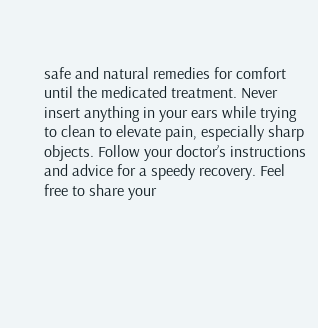safe and natural remedies for comfort until the medicated treatment. Never insert anything in your ears while trying to clean to elevate pain, especially sharp objects. Follow your doctor’s instructions and advice for a speedy recovery. Feel free to share your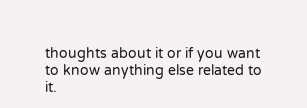thoughts about it or if you want to know anything else related to it.